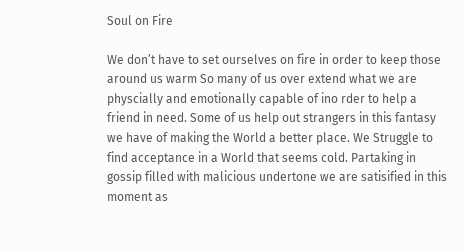Soul on Fire

We don’t have to set ourselves on fire in order to keep those around us warm So many of us over extend what we are physcially and emotionally capable of ino rder to help a friend in need. Some of us help out strangers in this fantasy we have of making the World a better place. We Struggle to find acceptance in a World that seems cold. Partaking in gossip filled with malicious undertone we are satisified in this moment as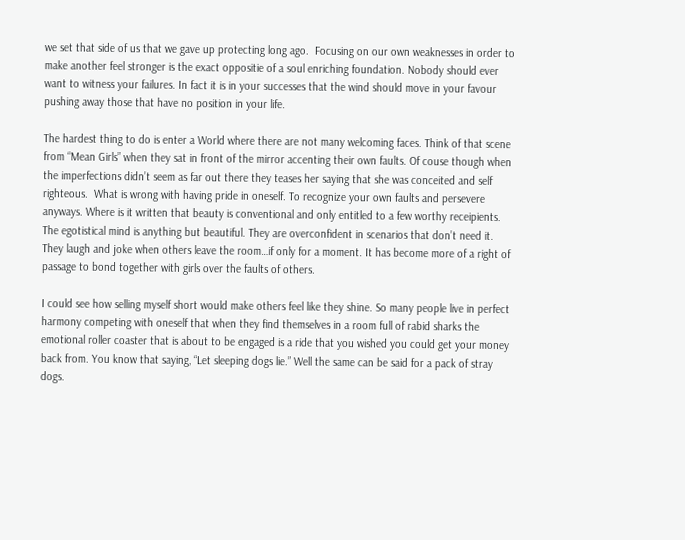we set that side of us that we gave up protecting long ago.  Focusing on our own weaknesses in order to make another feel stronger is the exact oppositie of a soul enriching foundation. Nobody should ever want to witness your failures. In fact it is in your successes that the wind should move in your favour pushing away those that have no position in your life.

The hardest thing to do is enter a World where there are not many welcoming faces. Think of that scene from “Mean Girls” when they sat in front of the mirror accenting their own faults. Of couse though when the imperfections didn’t seem as far out there they teases her saying that she was conceited and self righteous.  What is wrong with having pride in oneself. To recognize your own faults and persevere anyways. Where is it written that beauty is conventional and only entitled to a few worthy receipients. The egotistical mind is anything but beautiful. They are overconfident in scenarios that don’t need it. They laugh and joke when others leave the room…if only for a moment. It has become more of a right of passage to bond together with girls over the faults of others.

I could see how selling myself short would make others feel like they shine. So many people live in perfect harmony competing with oneself that when they find themselves in a room full of rabid sharks the emotional roller coaster that is about to be engaged is a ride that you wished you could get your money back from. You know that saying, “Let sleeping dogs lie.” Well the same can be said for a pack of stray dogs.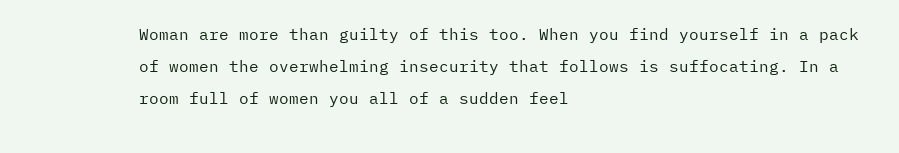Woman are more than guilty of this too. When you find yourself in a pack of women the overwhelming insecurity that follows is suffocating. In a room full of women you all of a sudden feel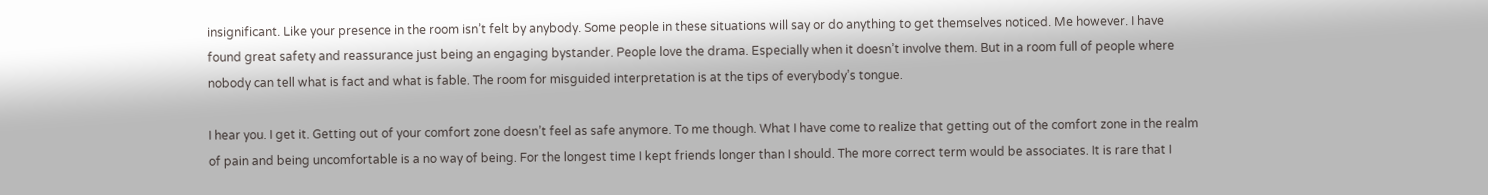insignificant. Like your presence in the room isn’t felt by anybody. Some people in these situations will say or do anything to get themselves noticed. Me however. I have found great safety and reassurance just being an engaging bystander. People love the drama. Especially when it doesn’t involve them. But in a room full of people where nobody can tell what is fact and what is fable. The room for misguided interpretation is at the tips of everybody’s tongue.

I hear you. I get it. Getting out of your comfort zone doesn’t feel as safe anymore. To me though. What I have come to realize that getting out of the comfort zone in the realm of pain and being uncomfortable is a no way of being. For the longest time I kept friends longer than I should. The more correct term would be associates. It is rare that I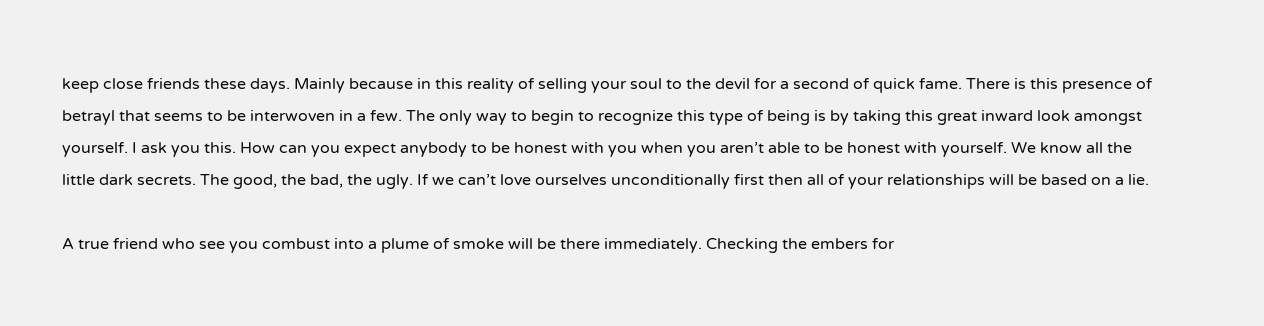keep close friends these days. Mainly because in this reality of selling your soul to the devil for a second of quick fame. There is this presence of betrayl that seems to be interwoven in a few. The only way to begin to recognize this type of being is by taking this great inward look amongst yourself. I ask you this. How can you expect anybody to be honest with you when you aren’t able to be honest with yourself. We know all the little dark secrets. The good, the bad, the ugly. If we can’t love ourselves unconditionally first then all of your relationships will be based on a lie.

A true friend who see you combust into a plume of smoke will be there immediately. Checking the embers for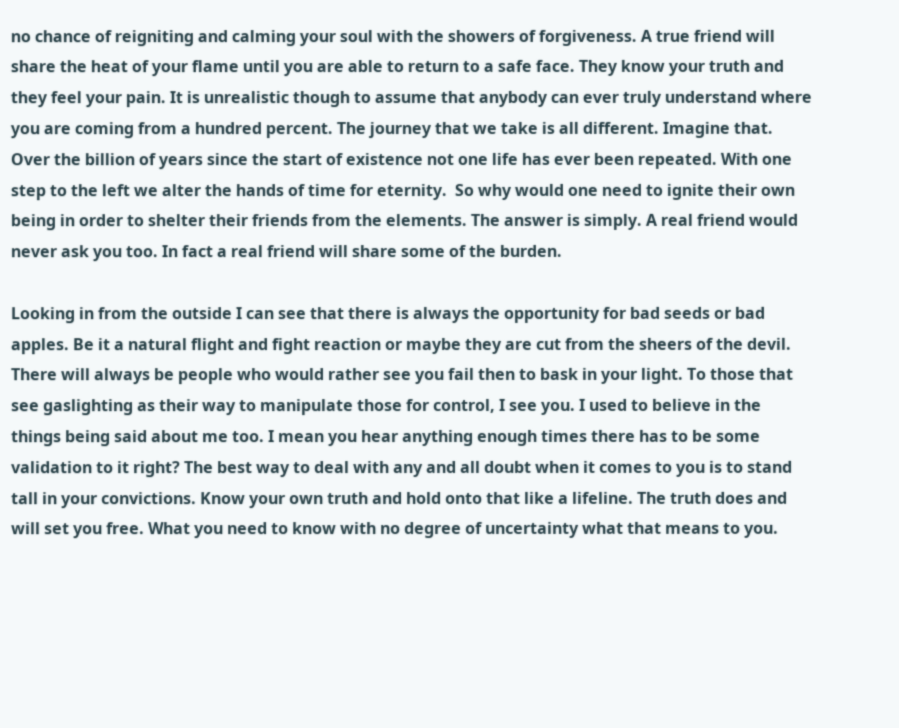no chance of reigniting and calming your soul with the showers of forgiveness. A true friend will share the heat of your flame until you are able to return to a safe face. They know your truth and they feel your pain. It is unrealistic though to assume that anybody can ever truly understand where you are coming from a hundred percent. The journey that we take is all different. Imagine that.  Over the billion of years since the start of existence not one life has ever been repeated. With one step to the left we alter the hands of time for eternity.  So why would one need to ignite their own being in order to shelter their friends from the elements. The answer is simply. A real friend would never ask you too. In fact a real friend will share some of the burden.

Looking in from the outside I can see that there is always the opportunity for bad seeds or bad apples. Be it a natural flight and fight reaction or maybe they are cut from the sheers of the devil. There will always be people who would rather see you fail then to bask in your light. To those that see gaslighting as their way to manipulate those for control, I see you. I used to believe in the things being said about me too. I mean you hear anything enough times there has to be some validation to it right? The best way to deal with any and all doubt when it comes to you is to stand tall in your convictions. Know your own truth and hold onto that like a lifeline. The truth does and will set you free. What you need to know with no degree of uncertainty what that means to you.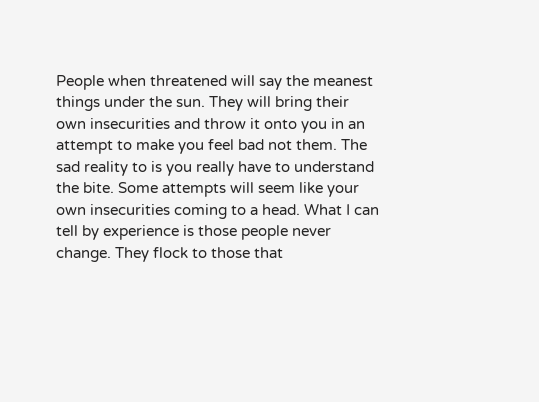People when threatened will say the meanest things under the sun. They will bring their own insecurities and throw it onto you in an attempt to make you feel bad not them. The sad reality to is you really have to understand the bite. Some attempts will seem like your own insecurities coming to a head. What I can tell by experience is those people never change. They flock to those that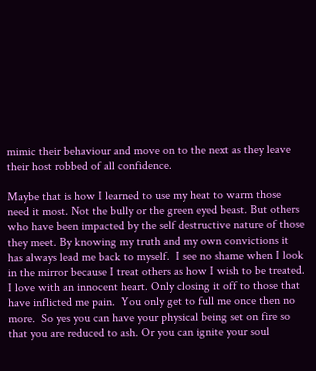mimic their behaviour and move on to the next as they leave their host robbed of all confidence.

Maybe that is how I learned to use my heat to warm those need it most. Not the bully or the green eyed beast. But others who have been impacted by the self destructive nature of those they meet. By knowing my truth and my own convictions it has always lead me back to myself.  I see no shame when I look in the mirror because I treat others as how I wish to be treated. I love with an innocent heart. Only closing it off to those that have inflicted me pain.  You only get to full me once then no more.  So yes you can have your physical being set on fire so that you are reduced to ash. Or you can ignite your soul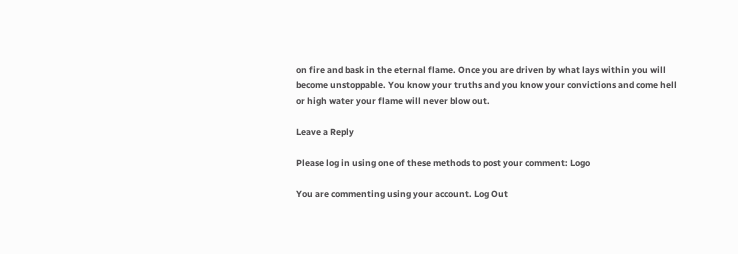on fire and bask in the eternal flame. Once you are driven by what lays within you will become unstoppable. You know your truths and you know your convictions and come hell or high water your flame will never blow out.

Leave a Reply

Please log in using one of these methods to post your comment: Logo

You are commenting using your account. Log Out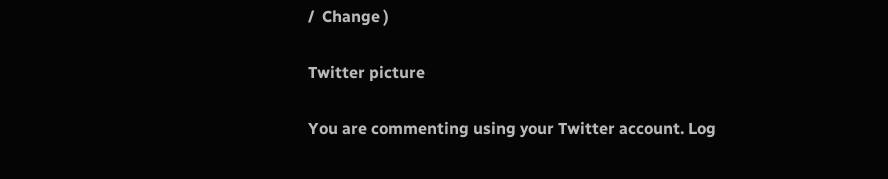/  Change )

Twitter picture

You are commenting using your Twitter account. Log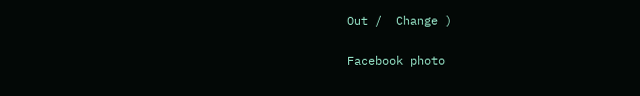Out /  Change )

Facebook photo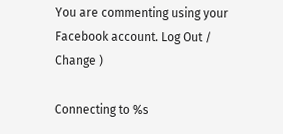You are commenting using your Facebook account. Log Out /  Change )

Connecting to %s